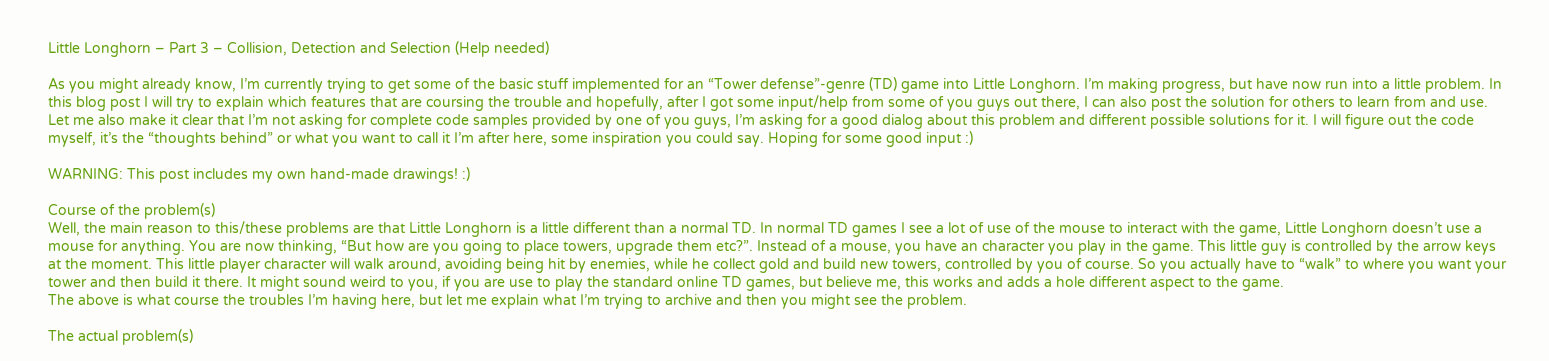Little Longhorn – Part 3 – Collision, Detection and Selection (Help needed)

As you might already know, I’m currently trying to get some of the basic stuff implemented for an “Tower defense”-genre (TD) game into Little Longhorn. I’m making progress, but have now run into a little problem. In this blog post I will try to explain which features that are coursing the trouble and hopefully, after I got some input/help from some of you guys out there, I can also post the solution for others to learn from and use.
Let me also make it clear that I’m not asking for complete code samples provided by one of you guys, I’m asking for a good dialog about this problem and different possible solutions for it. I will figure out the code myself, it’s the “thoughts behind” or what you want to call it I’m after here, some inspiration you could say. Hoping for some good input :)

WARNING: This post includes my own hand-made drawings! :)

Course of the problem(s)
Well, the main reason to this/these problems are that Little Longhorn is a little different than a normal TD. In normal TD games I see a lot of use of the mouse to interact with the game, Little Longhorn doesn’t use a mouse for anything. You are now thinking, “But how are you going to place towers, upgrade them etc?”. Instead of a mouse, you have an character you play in the game. This little guy is controlled by the arrow keys at the moment. This little player character will walk around, avoiding being hit by enemies, while he collect gold and build new towers, controlled by you of course. So you actually have to “walk” to where you want your tower and then build it there. It might sound weird to you, if you are use to play the standard online TD games, but believe me, this works and adds a hole different aspect to the game.
The above is what course the troubles I’m having here, but let me explain what I’m trying to archive and then you might see the problem.

The actual problem(s)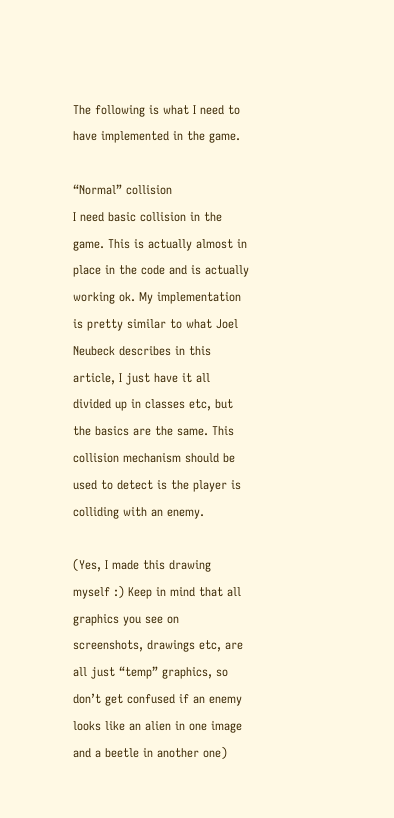The following is what I need to have implemented in the game.

“Normal” collision
I need basic collision in the game. This is actually almost in place in the code and is actually working ok. My implementation is pretty similar to what Joel Neubeck describes in this article, I just have it all divided up in classes etc, but the basics are the same. This collision mechanism should be used to detect is the player is colliding with an enemy.

(Yes, I made this drawing myself :) Keep in mind that all graphics you see on screenshots, drawings etc, are all just “temp” graphics, so don’t get confused if an enemy looks like an alien in one image and a beetle in another one)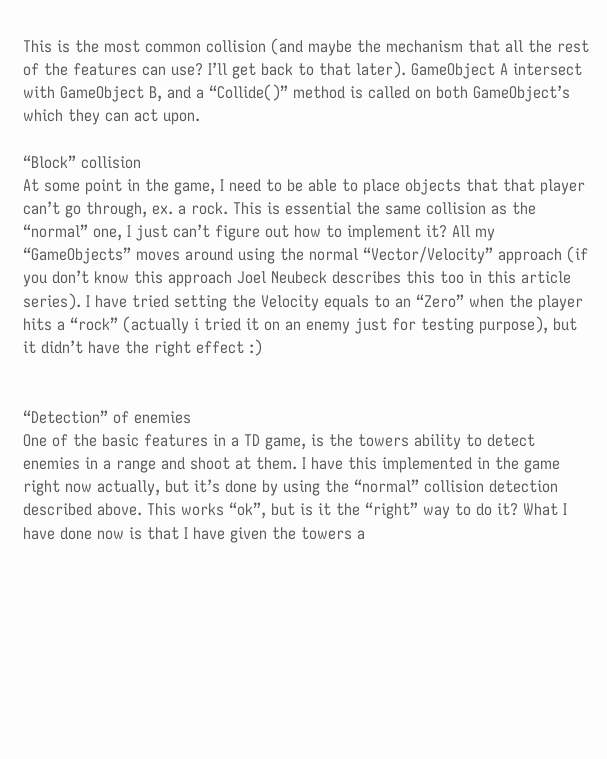This is the most common collision (and maybe the mechanism that all the rest of the features can use? I’ll get back to that later). GameObject A intersect with GameObject B, and a “Collide()” method is called on both GameObject’s which they can act upon.

“Block” collision
At some point in the game, I need to be able to place objects that that player can’t go through, ex. a rock. This is essential the same collision as the “normal” one, I just can’t figure out how to implement it? All my “GameObjects” moves around using the normal “Vector/Velocity” approach (if you don’t know this approach Joel Neubeck describes this too in this article series). I have tried setting the Velocity equals to an “Zero” when the player hits a “rock” (actually i tried it on an enemy just for testing purpose), but it didn’t have the right effect :)


“Detection” of enemies
One of the basic features in a TD game, is the towers ability to detect enemies in a range and shoot at them. I have this implemented in the game right now actually, but it’s done by using the “normal” collision detection described above. This works “ok”, but is it the “right” way to do it? What I have done now is that I have given the towers a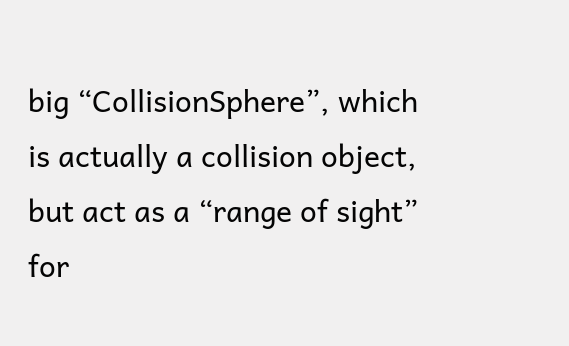big “CollisionSphere”, which is actually a collision object, but act as a “range of sight” for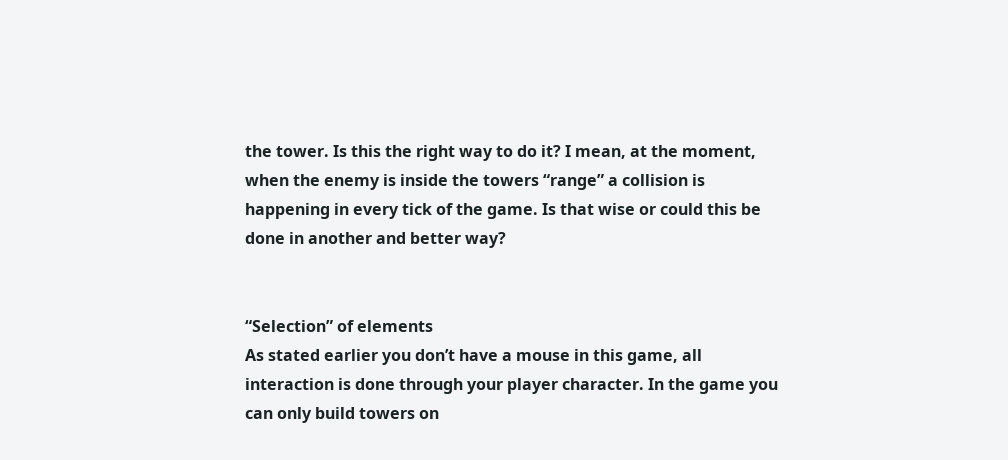the tower. Is this the right way to do it? I mean, at the moment, when the enemy is inside the towers “range” a collision is happening in every tick of the game. Is that wise or could this be done in another and better way?


“Selection” of elements
As stated earlier you don’t have a mouse in this game, all interaction is done through your player character. In the game you can only build towers on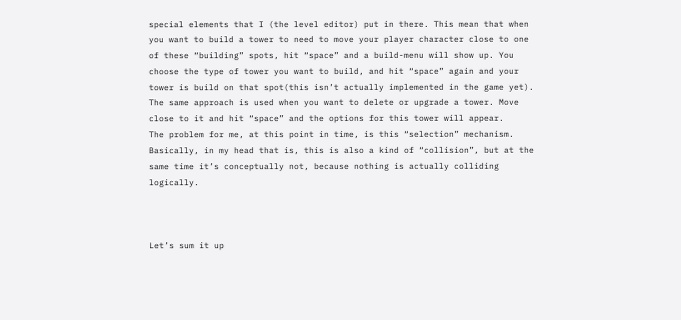special elements that I (the level editor) put in there. This mean that when you want to build a tower to need to move your player character close to one of these “building” spots, hit “space” and a build-menu will show up. You choose the type of tower you want to build, and hit “space” again and your tower is build on that spot(this isn’t actually implemented in the game yet). The same approach is used when you want to delete or upgrade a tower. Move close to it and hit “space” and the options for this tower will appear.
The problem for me, at this point in time, is this “selection” mechanism. Basically, in my head that is, this is also a kind of “collision”, but at the same time it’s conceptually not, because nothing is actually colliding logically.



Let’s sum it up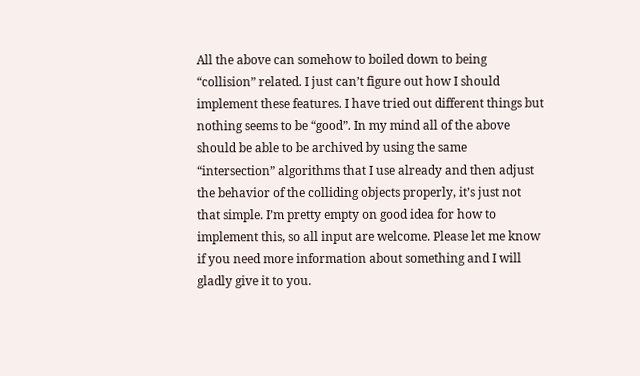All the above can somehow to boiled down to being “collision” related. I just can’t figure out how I should implement these features. I have tried out different things but nothing seems to be “good”. In my mind all of the above should be able to be archived by using the same “intersection” algorithms that I use already and then adjust the behavior of the colliding objects properly, it’s just not that simple. I’m pretty empty on good idea for how to implement this, so all input are welcome. Please let me know if you need more information about something and I will gladly give it to you.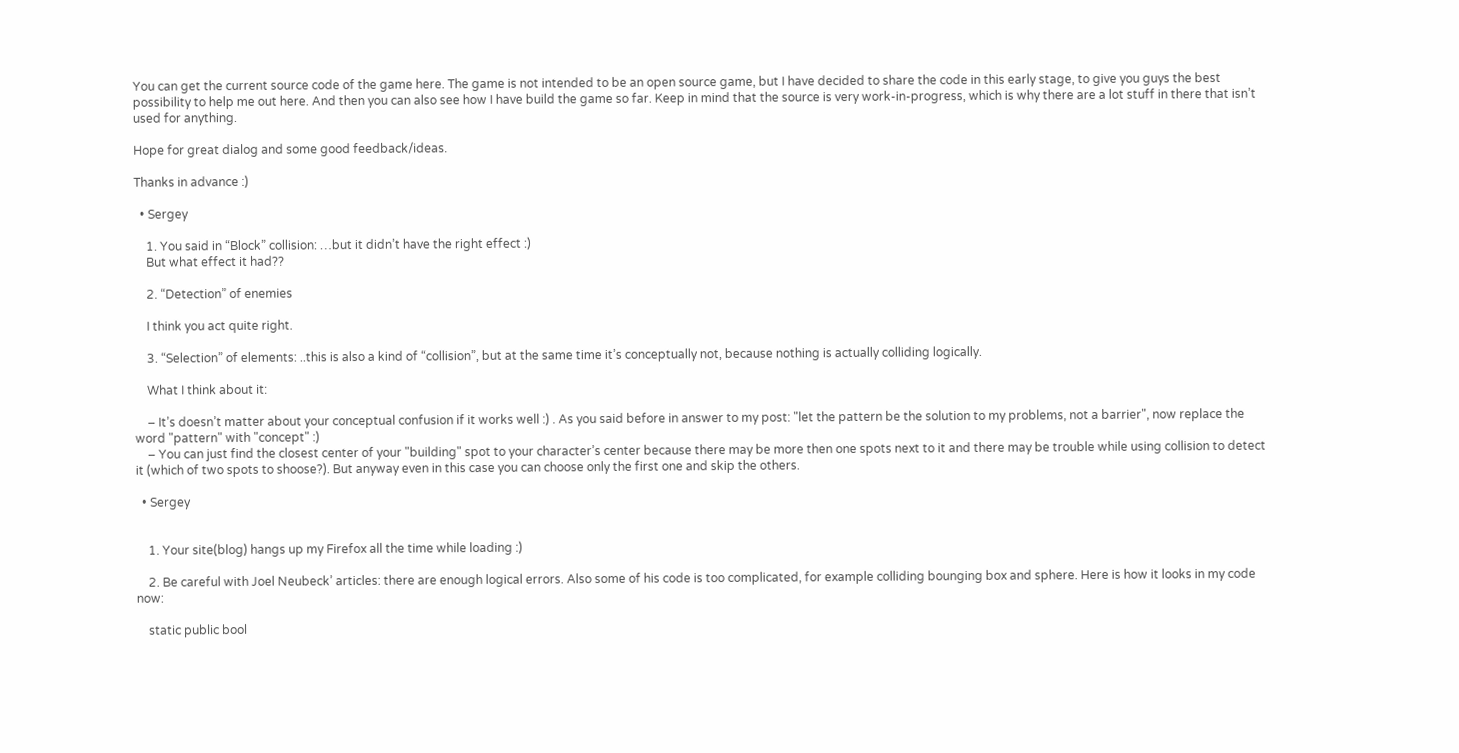You can get the current source code of the game here. The game is not intended to be an open source game, but I have decided to share the code in this early stage, to give you guys the best possibility to help me out here. And then you can also see how I have build the game so far. Keep in mind that the source is very work-in-progress, which is why there are a lot stuff in there that isn’t used for anything.

Hope for great dialog and some good feedback/ideas.

Thanks in advance :)

  • Sergey

    1. You said in “Block” collision: …but it didn’t have the right effect :)
    But what effect it had??

    2. “Detection” of enemies

    I think you act quite right.

    3. “Selection” of elements: ..this is also a kind of “collision”, but at the same time it’s conceptually not, because nothing is actually colliding logically.

    What I think about it:

    – It’s doesn’t matter about your conceptual confusion if it works well :) . As you said before in answer to my post: "let the pattern be the solution to my problems, not a barrier", now replace the word "pattern" with "concept" :)
    – You can just find the closest center of your "building" spot to your character’s center because there may be more then one spots next to it and there may be trouble while using collision to detect it (which of two spots to shoose?). But anyway even in this case you can choose only the first one and skip the others.

  • Sergey


    1. Your site(blog) hangs up my Firefox all the time while loading :)

    2. Be careful with Joel Neubeck’ articles: there are enough logical errors. Also some of his code is too complicated, for example colliding bounging box and sphere. Here is how it looks in my code now:

    static public bool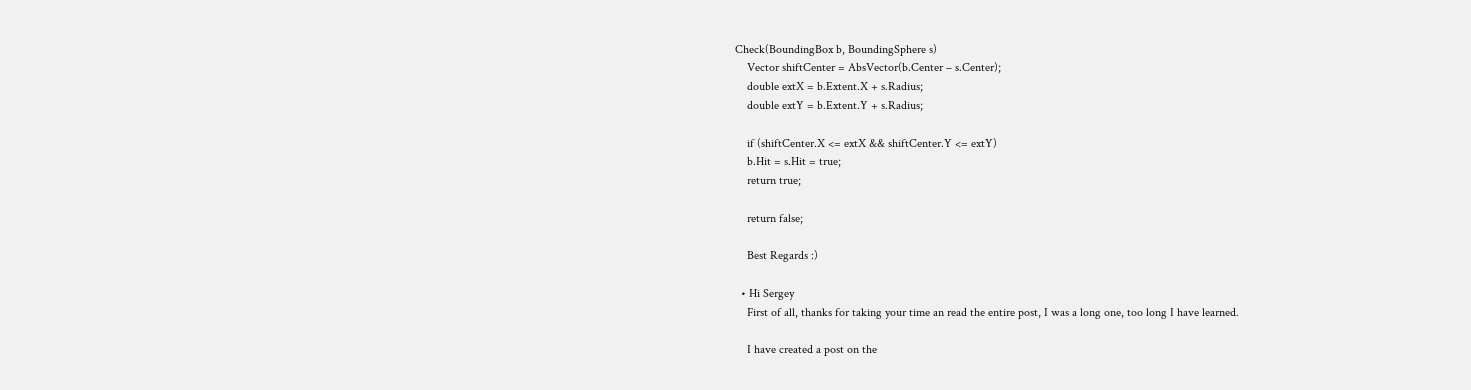Check(BoundingBox b, BoundingSphere s)
    Vector shiftCenter = AbsVector(b.Center – s.Center);
    double extX = b.Extent.X + s.Radius;
    double extY = b.Extent.Y + s.Radius;

    if (shiftCenter.X <= extX && shiftCenter.Y <= extY)
    b.Hit = s.Hit = true;
    return true;

    return false;

    Best Regards :)

  • Hi Sergey
    First of all, thanks for taking your time an read the entire post, I was a long one, too long I have learned.

    I have created a post on the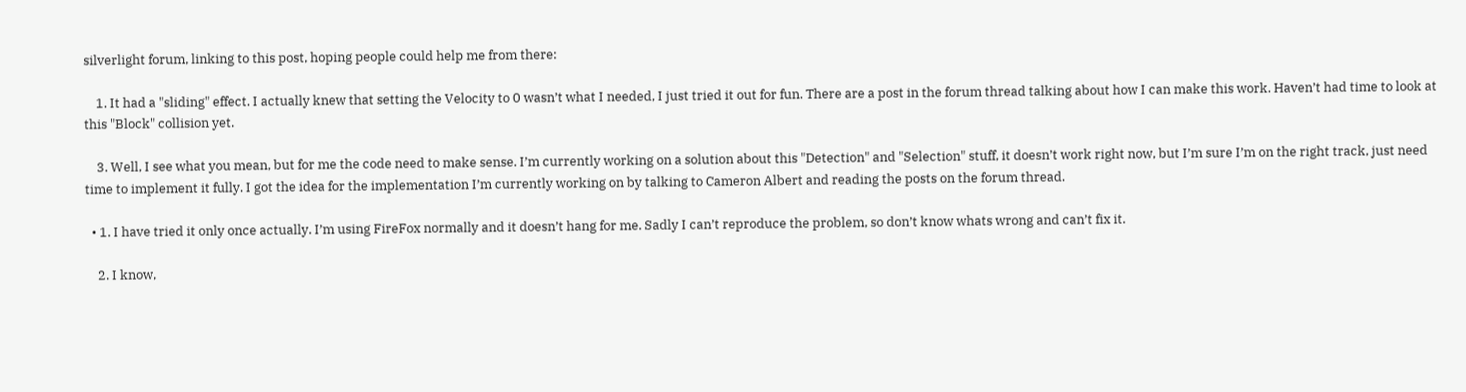silverlight forum, linking to this post, hoping people could help me from there:

    1. It had a "sliding" effect. I actually knew that setting the Velocity to 0 wasn’t what I needed, I just tried it out for fun. There are a post in the forum thread talking about how I can make this work. Haven’t had time to look at this "Block" collision yet.

    3. Well, I see what you mean, but for me the code need to make sense. I’m currently working on a solution about this "Detection" and "Selection" stuff, it doesn’t work right now, but I’m sure I’m on the right track, just need time to implement it fully. I got the idea for the implementation I’m currently working on by talking to Cameron Albert and reading the posts on the forum thread.

  • 1. I have tried it only once actually. I’m using FireFox normally and it doesn’t hang for me. Sadly I can’t reproduce the problem, so don’t know whats wrong and can’t fix it.

    2. I know,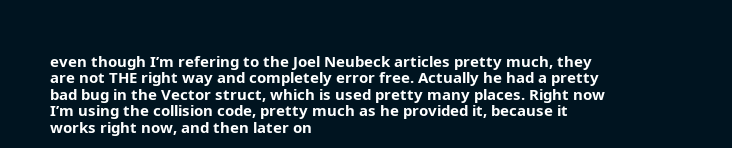even though I’m refering to the Joel Neubeck articles pretty much, they are not THE right way and completely error free. Actually he had a pretty bad bug in the Vector struct, which is used pretty many places. Right now I’m using the collision code, pretty much as he provided it, because it works right now, and then later on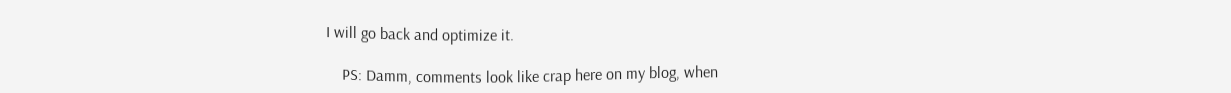I will go back and optimize it.

    PS: Damm, comments look like crap here on my blog, when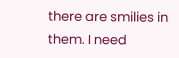there are smilies in them. I need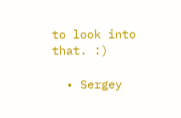to look into that. :)

  • Sergey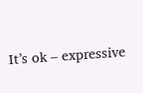It’s ok – expressive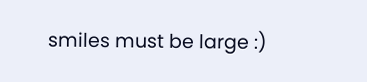smiles must be large :)